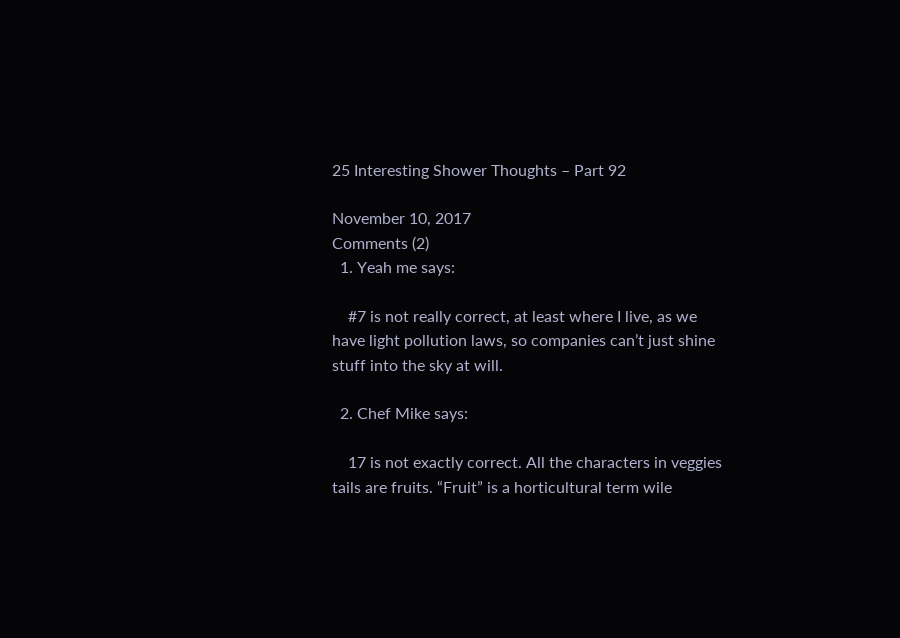25 Interesting Shower Thoughts – Part 92

November 10, 2017
Comments (2)
  1. Yeah me says:

    #7 is not really correct, at least where I live, as we have light pollution laws, so companies can’t just shine stuff into the sky at will.

  2. Chef Mike says:

    17 is not exactly correct. All the characters in veggies tails are fruits. “Fruit” is a horticultural term wile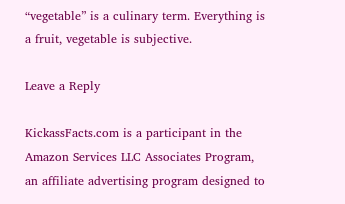“vegetable” is a culinary term. Everything is a fruit, vegetable is subjective.

Leave a Reply

KickassFacts.com is a participant in the Amazon Services LLC Associates Program, an affiliate advertising program designed to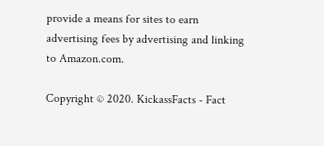provide a means for sites to earn advertising fees by advertising and linking to Amazon.com.

Copyright © 2020. KickassFacts - Fact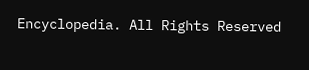Encyclopedia. All Rights Reserved